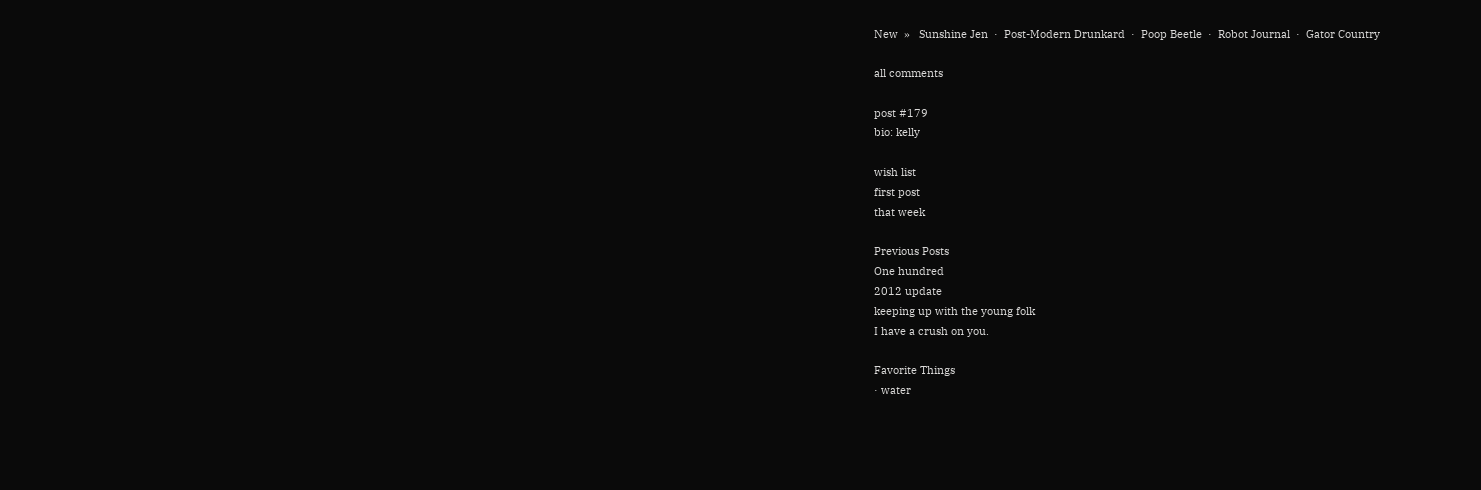New  »   Sunshine Jen  ·  Post-Modern Drunkard  ·  Poop Beetle  ·  Robot Journal  ·  Gator Country

all comments

post #179
bio: kelly

wish list
first post
that week

Previous Posts
One hundred
2012 update
keeping up with the young folk
I have a crush on you.

Favorite Things
· water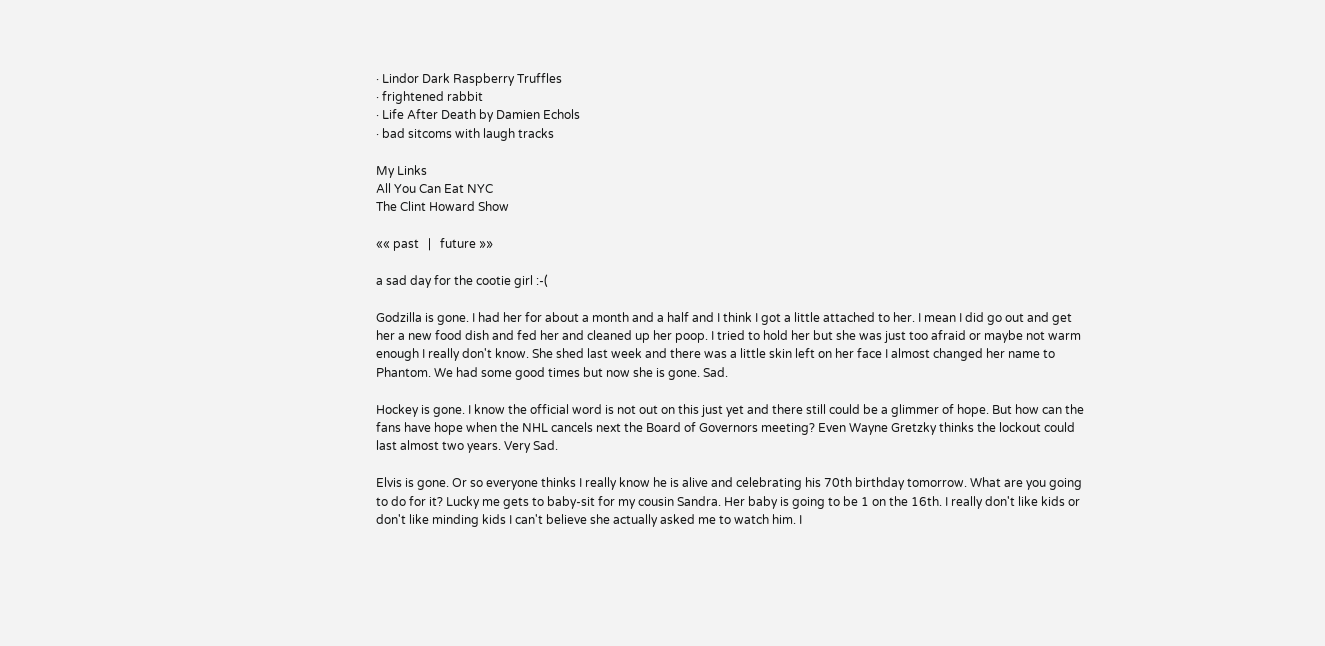· Lindor Dark Raspberry Truffles
· frightened rabbit
· Life After Death by Damien Echols
· bad sitcoms with laugh tracks

My Links
All You Can Eat NYC
The Clint Howard Show

«« past   |   future »»

a sad day for the cootie girl :-(

Godzilla is gone. I had her for about a month and a half and I think I got a little attached to her. I mean I did go out and get her a new food dish and fed her and cleaned up her poop. I tried to hold her but she was just too afraid or maybe not warm enough I really don't know. She shed last week and there was a little skin left on her face I almost changed her name to Phantom. We had some good times but now she is gone. Sad.

Hockey is gone. I know the official word is not out on this just yet and there still could be a glimmer of hope. But how can the fans have hope when the NHL cancels next the Board of Governors meeting? Even Wayne Gretzky thinks the lockout could last almost two years. Very Sad.

Elvis is gone. Or so everyone thinks I really know he is alive and celebrating his 70th birthday tomorrow. What are you going to do for it? Lucky me gets to baby-sit for my cousin Sandra. Her baby is going to be 1 on the 16th. I really don't like kids or don't like minding kids I can't believe she actually asked me to watch him. I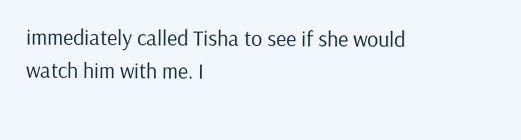immediately called Tisha to see if she would watch him with me. I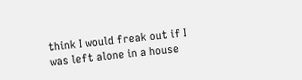think I would freak out if I was left alone in a house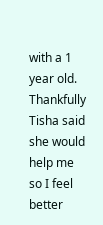with a 1 year old. Thankfully Tisha said she would help me so I feel better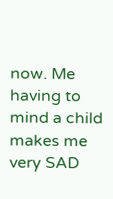now. Me having to mind a child makes me very SAD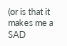(or is that it makes me a SAD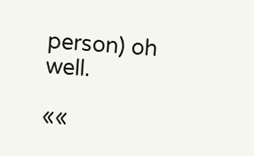person) oh well.

««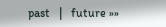past   |   future »»